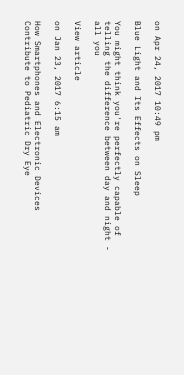on Apr 24, 2017 10:49 pm

Blue Light and Its Effects on Sleep

You might think you're perfectly capable of telling the difference between day and night - all you

View article

on Jan 23, 2017 6:15 am

How Smartphones and Electronic Devices Contribute to Pediatric Dry Eye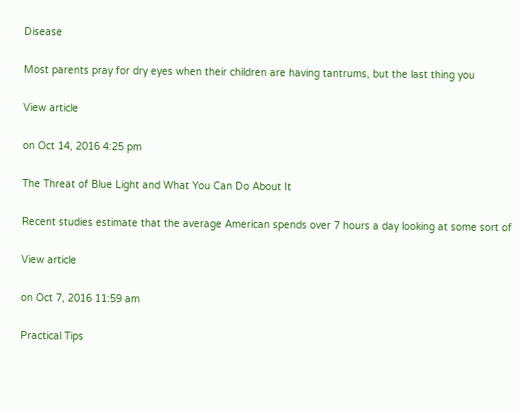Disease

Most parents pray for dry eyes when their children are having tantrums, but the last thing you

View article

on Oct 14, 2016 4:25 pm

The Threat of Blue Light and What You Can Do About It

Recent studies estimate that the average American spends over 7 hours a day looking at some sort of

View article

on Oct 7, 2016 11:59 am

Practical Tips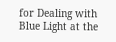for Dealing with Blue Light at the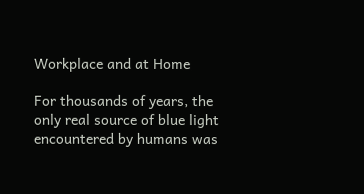Workplace and at Home

For thousands of years, the only real source of blue light encountered by humans was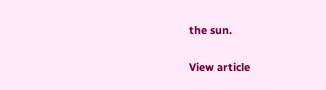the sun.

View article